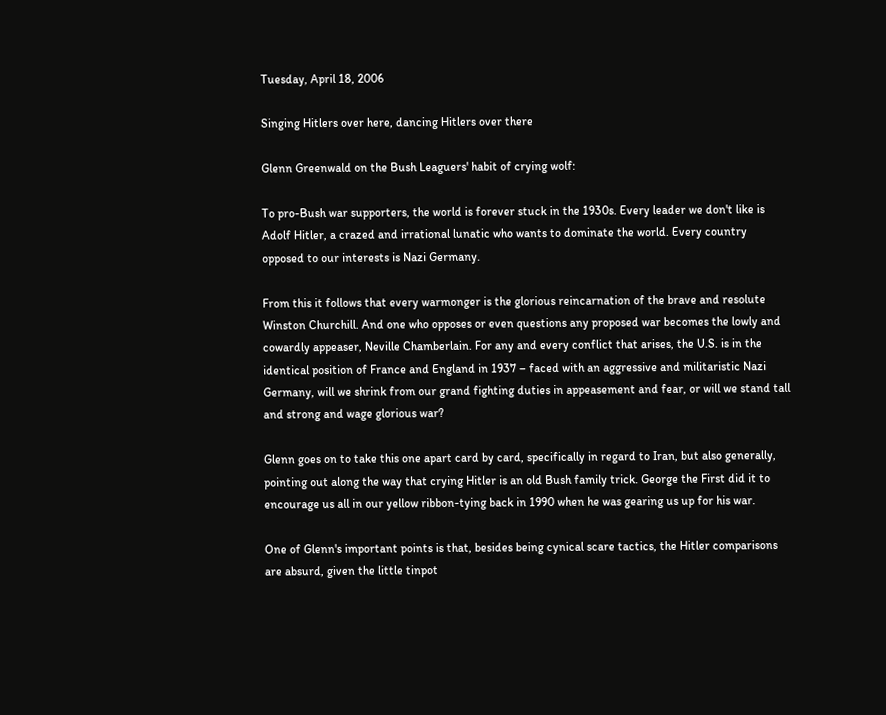Tuesday, April 18, 2006

Singing Hitlers over here, dancing Hitlers over there

Glenn Greenwald on the Bush Leaguers' habit of crying wolf:

To pro-Bush war supporters, the world is forever stuck in the 1930s. Every leader we don't like is Adolf Hitler, a crazed and irrational lunatic who wants to dominate the world. Every country opposed to our interests is Nazi Germany.

From this it follows that every warmonger is the glorious reincarnation of the brave and resolute Winston Churchill. And one who opposes or even questions any proposed war becomes the lowly and cowardly appeaser, Neville Chamberlain. For any and every conflict that arises, the U.S. is in the identical position of France and England in 1937 – faced with an aggressive and militaristic Nazi Germany, will we shrink from our grand fighting duties in appeasement and fear, or will we stand tall and strong and wage glorious war?

Glenn goes on to take this one apart card by card, specifically in regard to Iran, but also generally, pointing out along the way that crying Hitler is an old Bush family trick. George the First did it to encourage us all in our yellow ribbon-tying back in 1990 when he was gearing us up for his war.

One of Glenn's important points is that, besides being cynical scare tactics, the Hitler comparisons are absurd, given the little tinpot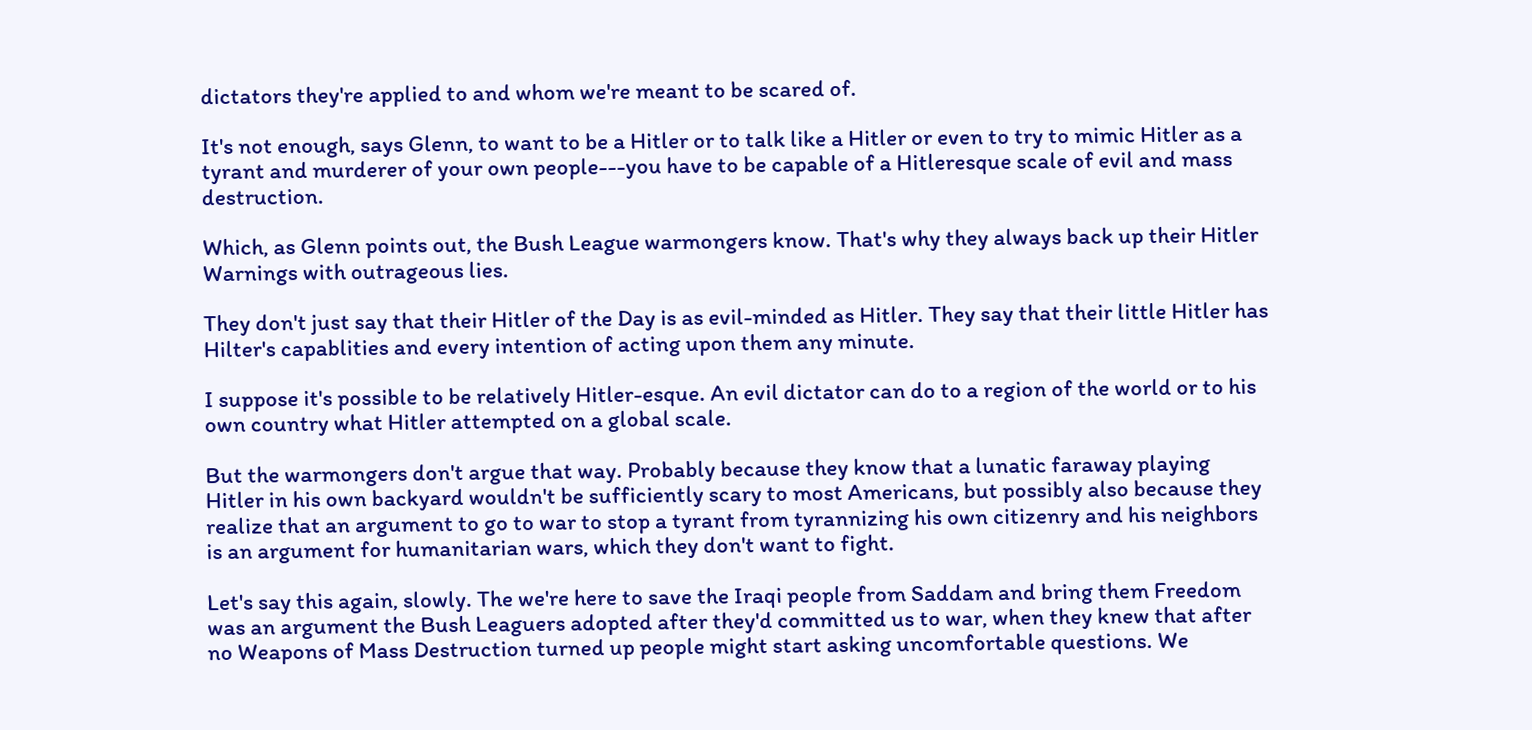dictators they're applied to and whom we're meant to be scared of.

It's not enough, says Glenn, to want to be a Hitler or to talk like a Hitler or even to try to mimic Hitler as a tyrant and murderer of your own people---you have to be capable of a Hitleresque scale of evil and mass destruction.

Which, as Glenn points out, the Bush League warmongers know. That's why they always back up their Hitler Warnings with outrageous lies.

They don't just say that their Hitler of the Day is as evil-minded as Hitler. They say that their little Hitler has Hilter's capablities and every intention of acting upon them any minute.

I suppose it's possible to be relatively Hitler-esque. An evil dictator can do to a region of the world or to his own country what Hitler attempted on a global scale.

But the warmongers don't argue that way. Probably because they know that a lunatic faraway playing Hitler in his own backyard wouldn't be sufficiently scary to most Americans, but possibly also because they realize that an argument to go to war to stop a tyrant from tyrannizing his own citizenry and his neighbors is an argument for humanitarian wars, which they don't want to fight.

Let's say this again, slowly. The we're here to save the Iraqi people from Saddam and bring them Freedom was an argument the Bush Leaguers adopted after they'd committed us to war, when they knew that after no Weapons of Mass Destruction turned up people might start asking uncomfortable questions. We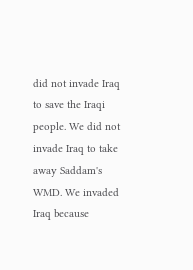did not invade Iraq to save the Iraqi people. We did not invade Iraq to take away Saddam's WMD. We invaded Iraq because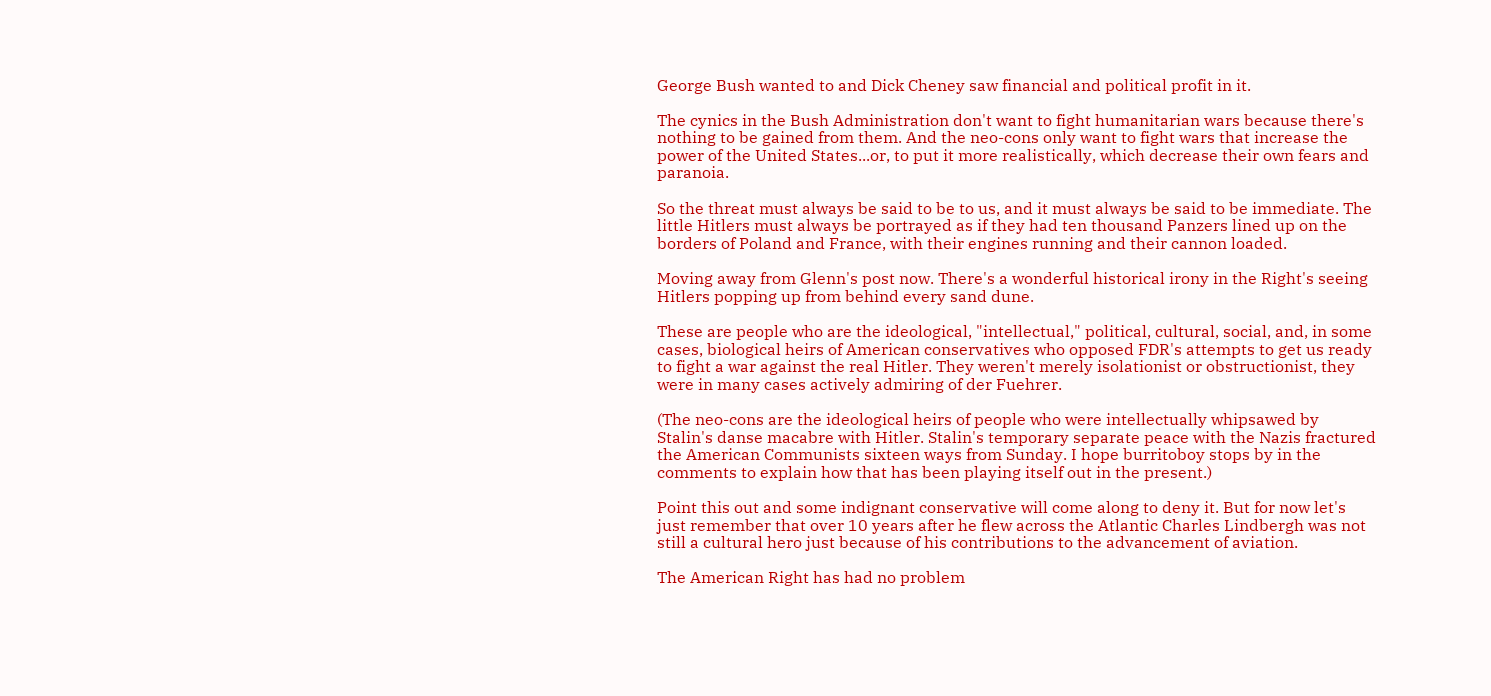George Bush wanted to and Dick Cheney saw financial and political profit in it.

The cynics in the Bush Administration don't want to fight humanitarian wars because there's nothing to be gained from them. And the neo-cons only want to fight wars that increase the power of the United States...or, to put it more realistically, which decrease their own fears and paranoia.

So the threat must always be said to be to us, and it must always be said to be immediate. The little Hitlers must always be portrayed as if they had ten thousand Panzers lined up on the borders of Poland and France, with their engines running and their cannon loaded.

Moving away from Glenn's post now. There's a wonderful historical irony in the Right's seeing Hitlers popping up from behind every sand dune.

These are people who are the ideological, "intellectual," political, cultural, social, and, in some cases, biological heirs of American conservatives who opposed FDR's attempts to get us ready to fight a war against the real Hitler. They weren't merely isolationist or obstructionist, they were in many cases actively admiring of der Fuehrer.

(The neo-cons are the ideological heirs of people who were intellectually whipsawed by Stalin's danse macabre with Hitler. Stalin's temporary separate peace with the Nazis fractured the American Communists sixteen ways from Sunday. I hope burritoboy stops by in the comments to explain how that has been playing itself out in the present.)

Point this out and some indignant conservative will come along to deny it. But for now let's just remember that over 10 years after he flew across the Atlantic Charles Lindbergh was not still a cultural hero just because of his contributions to the advancement of aviation.

The American Right has had no problem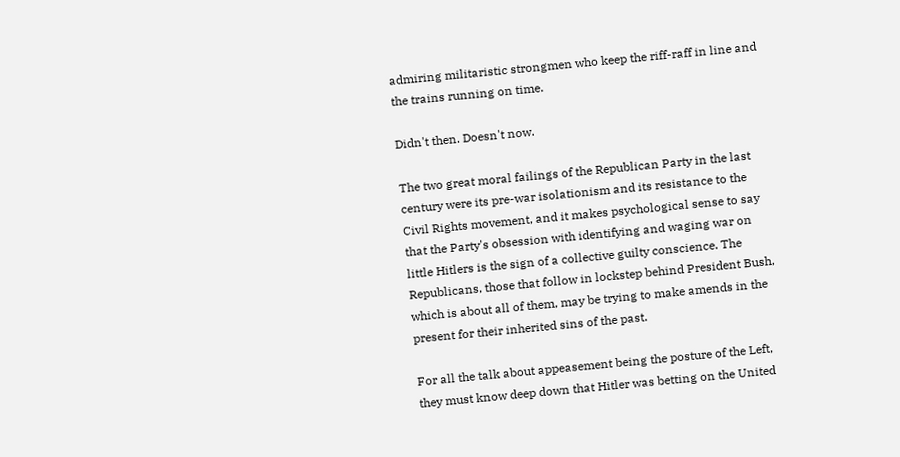admiring militaristic strongmen who keep the riff-raff in line and the trains running on time.

Didn't then. Doesn't now.

The two great moral failings of the Republican Party in the last century were its pre-war isolationism and its resistance to the Civil Rights movement, and it makes psychological sense to say that the Party's obsession with identifying and waging war on little Hitlers is the sign of a collective guilty conscience. The Republicans, those that follow in lockstep behind President Bush, which is about all of them, may be trying to make amends in the present for their inherited sins of the past.

For all the talk about appeasement being the posture of the Left, they must know deep down that Hitler was betting on the United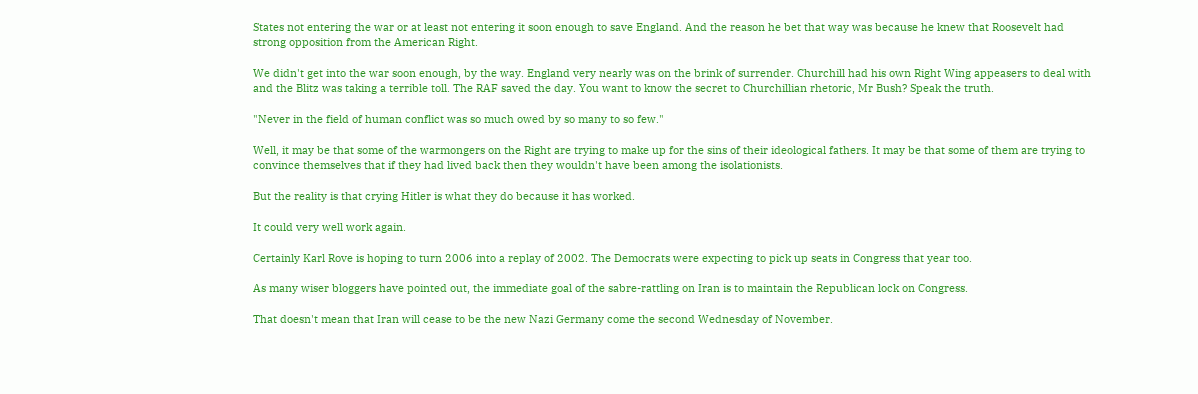States not entering the war or at least not entering it soon enough to save England. And the reason he bet that way was because he knew that Roosevelt had strong opposition from the American Right.

We didn't get into the war soon enough, by the way. England very nearly was on the brink of surrender. Churchill had his own Right Wing appeasers to deal with and the Blitz was taking a terrible toll. The RAF saved the day. You want to know the secret to Churchillian rhetoric, Mr Bush? Speak the truth.

"Never in the field of human conflict was so much owed by so many to so few."

Well, it may be that some of the warmongers on the Right are trying to make up for the sins of their ideological fathers. It may be that some of them are trying to convince themselves that if they had lived back then they wouldn't have been among the isolationists.

But the reality is that crying Hitler is what they do because it has worked.

It could very well work again.

Certainly Karl Rove is hoping to turn 2006 into a replay of 2002. The Democrats were expecting to pick up seats in Congress that year too.

As many wiser bloggers have pointed out, the immediate goal of the sabre-rattling on Iran is to maintain the Republican lock on Congress.

That doesn't mean that Iran will cease to be the new Nazi Germany come the second Wednesday of November.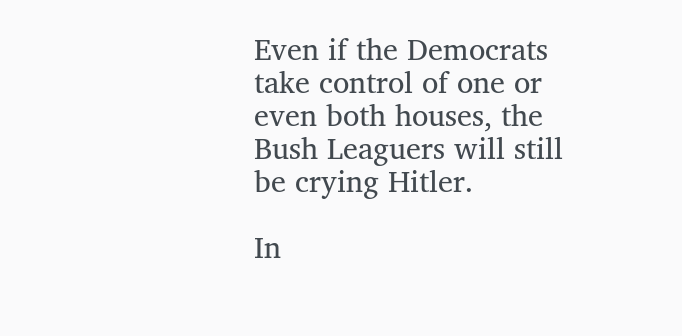Even if the Democrats take control of one or even both houses, the Bush Leaguers will still be crying Hitler.

In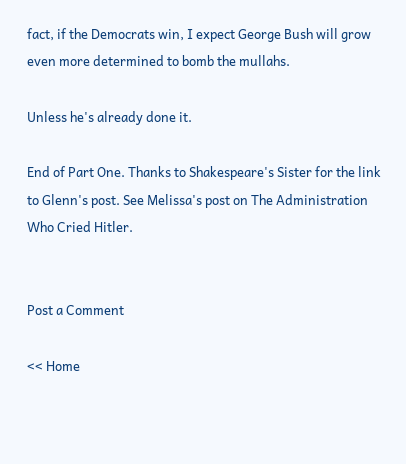fact, if the Democrats win, I expect George Bush will grow even more determined to bomb the mullahs.

Unless he's already done it.

End of Part One. Thanks to Shakespeare's Sister for the link to Glenn's post. See Melissa's post on The Administration Who Cried Hitler.


Post a Comment

<< Home